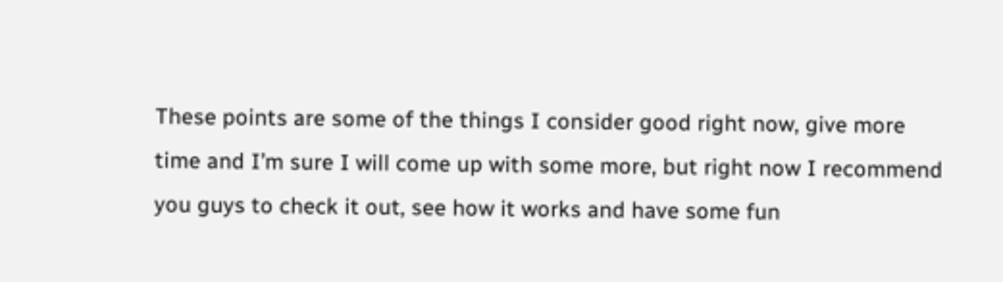These points are some of the things I consider good right now, give more time and I’m sure I will come up with some more, but right now I recommend you guys to check it out, see how it works and have some fun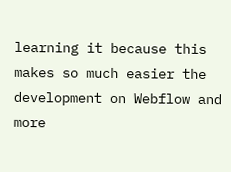learning it because this makes so much easier the development on Webflow and more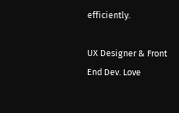efficiently.

UX Designer & Front End Dev. Love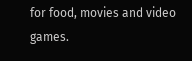for food, movies and video games.